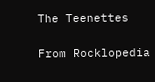The Teenettes

From Rocklopedia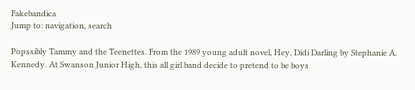Fakebandica
Jump to: navigation, search

Popssibly Tammy and the Teenettes. From the 1989 young adult novel, Hey, Didi Darling by Stephanie A. Kennedy. At Swanson Junior High, this all girl band decide to pretend to be boys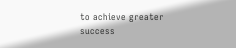to achieve greater success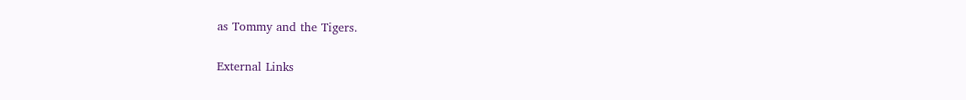as Tommy and the Tigers.

External Links